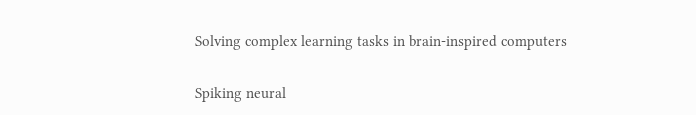Solving complex learning tasks in brain-inspired computers

Spiking neural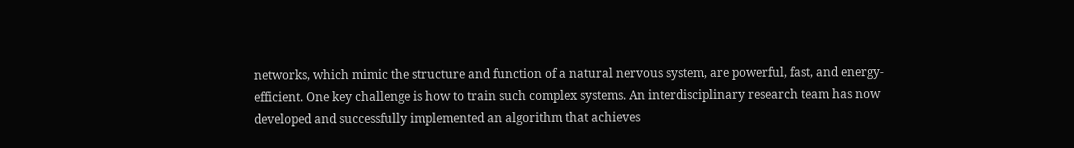networks, which mimic the structure and function of a natural nervous system, are powerful, fast, and energy-efficient. One key challenge is how to train such complex systems. An interdisciplinary research team has now developed and successfully implemented an algorithm that achieves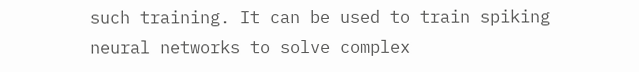such training. It can be used to train spiking neural networks to solve complex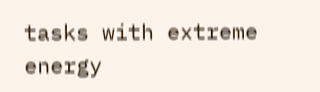tasks with extreme energy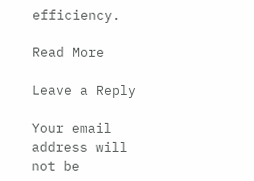efficiency.

Read More

Leave a Reply

Your email address will not be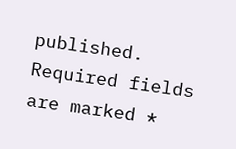published. Required fields are marked *